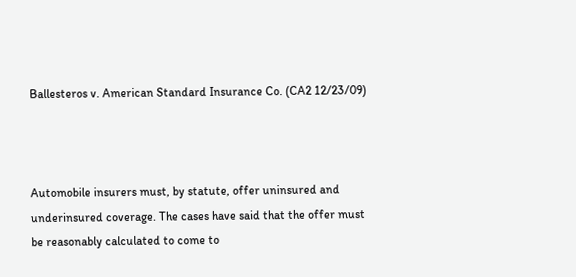Ballesteros v. American Standard Insurance Co. (CA2 12/23/09)



Automobile insurers must, by statute, offer uninsured and underinsured coverage. The cases have said that the offer must be reasonably calculated to come to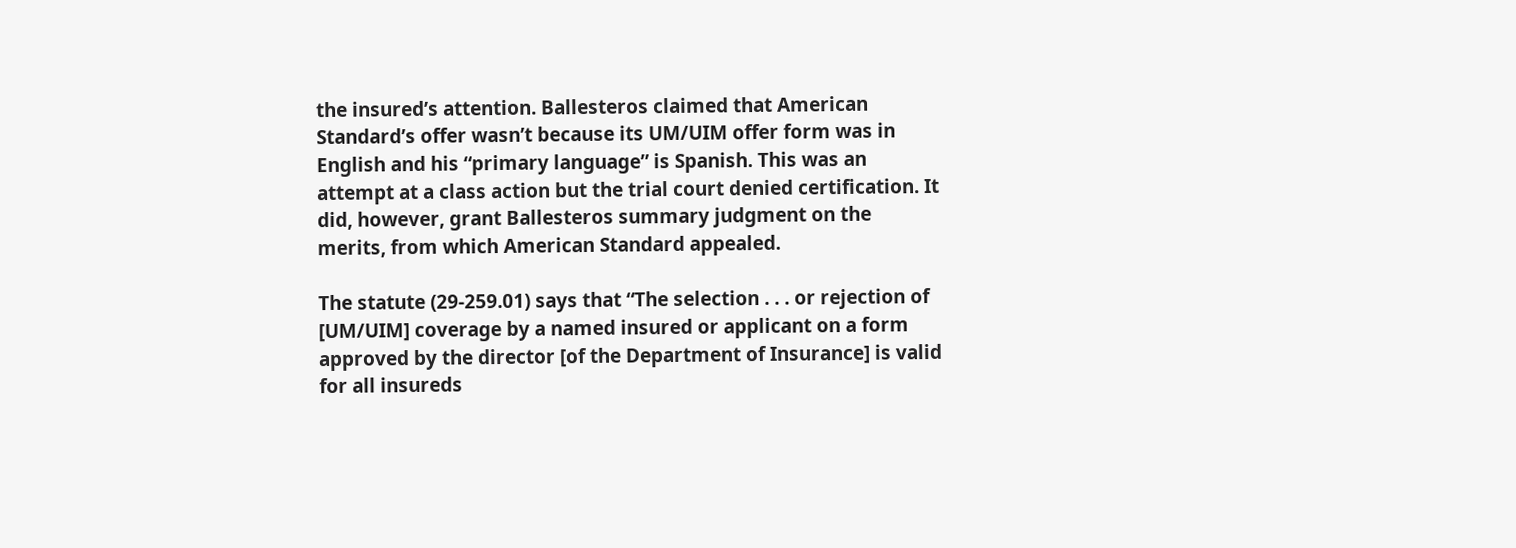the insured’s attention. Ballesteros claimed that American Standard’s offer wasn’t because its UM/UIM offer form was in English and his “primary language” is Spanish. This was an attempt at a class action but the trial court denied certification. It did, however, grant Ballesteros summary judgment on the merits, from which American Standard appealed.

The statute (29-259.01) says that “The selection . . . or rejection of [UM/UIM] coverage by a named insured or applicant on a form approved by the director [of the Department of Insurance] is valid for all insureds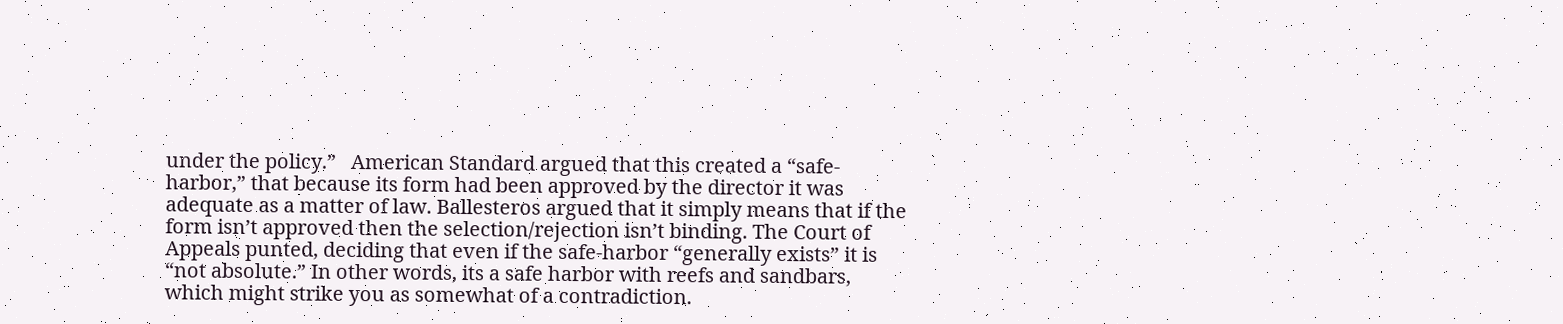under the policy.”   American Standard argued that this created a “safe-harbor,” that because its form had been approved by the director it was adequate as a matter of law. Ballesteros argued that it simply means that if the form isn’t approved then the selection/rejection isn’t binding. The Court of Appeals punted, deciding that even if the safe-harbor “generally exists” it is “not absolute.” In other words, its a safe harbor with reefs and sandbars, which might strike you as somewhat of a contradiction.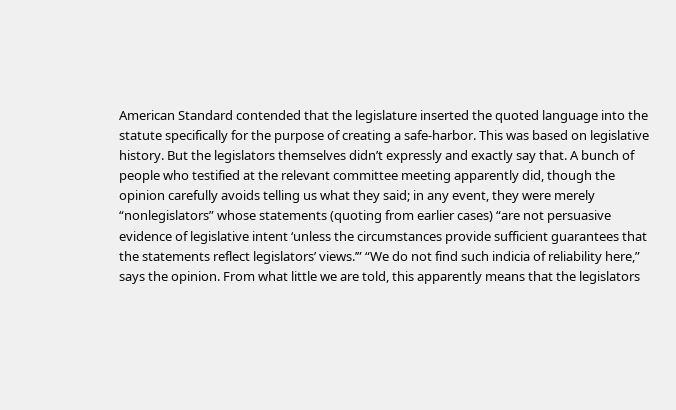American Standard contended that the legislature inserted the quoted language into the statute specifically for the purpose of creating a safe-harbor. This was based on legislative history. But the legislators themselves didn’t expressly and exactly say that. A bunch of people who testified at the relevant committee meeting apparently did, though the opinion carefully avoids telling us what they said; in any event, they were merely “nonlegislators” whose statements (quoting from earlier cases) “are not persuasive evidence of legislative intent ‘unless the circumstances provide sufficient guarantees that the statements reflect legislators’ views.’” “We do not find such indicia of reliability here,” says the opinion. From what little we are told, this apparently means that the legislators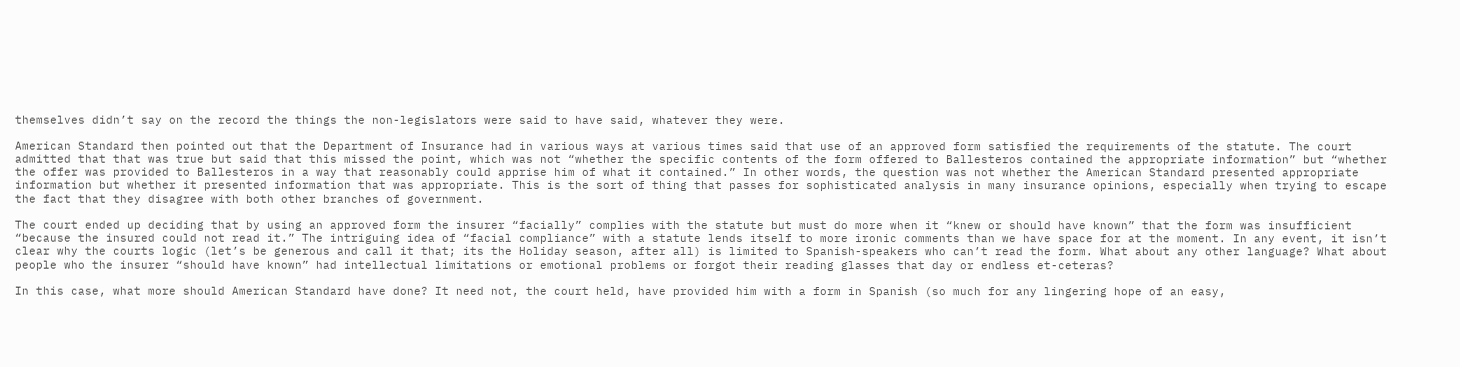themselves didn’t say on the record the things the non-legislators were said to have said, whatever they were.

American Standard then pointed out that the Department of Insurance had in various ways at various times said that use of an approved form satisfied the requirements of the statute. The court admitted that that was true but said that this missed the point, which was not “whether the specific contents of the form offered to Ballesteros contained the appropriate information” but “whether the offer was provided to Ballesteros in a way that reasonably could apprise him of what it contained.” In other words, the question was not whether the American Standard presented appropriate information but whether it presented information that was appropriate. This is the sort of thing that passes for sophisticated analysis in many insurance opinions, especially when trying to escape the fact that they disagree with both other branches of government.

The court ended up deciding that by using an approved form the insurer “facially” complies with the statute but must do more when it “knew or should have known” that the form was insufficient “because the insured could not read it.” The intriguing idea of “facial compliance” with a statute lends itself to more ironic comments than we have space for at the moment. In any event, it isn’t clear why the courts logic (let’s be generous and call it that; its the Holiday season, after all) is limited to Spanish-speakers who can’t read the form. What about any other language? What about people who the insurer “should have known” had intellectual limitations or emotional problems or forgot their reading glasses that day or endless et-ceteras?

In this case, what more should American Standard have done? It need not, the court held, have provided him with a form in Spanish (so much for any lingering hope of an easy,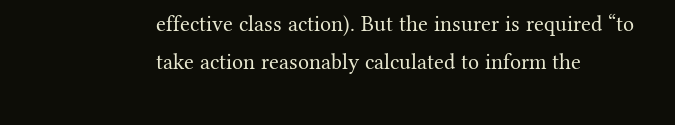effective class action). But the insurer is required “to take action reasonably calculated to inform the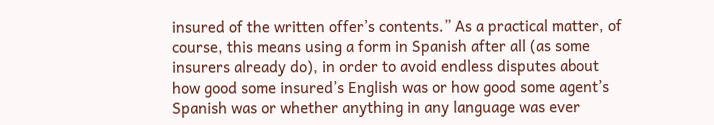insured of the written offer’s contents.” As a practical matter, of course, this means using a form in Spanish after all (as some insurers already do), in order to avoid endless disputes about how good some insured’s English was or how good some agent’s Spanish was or whether anything in any language was ever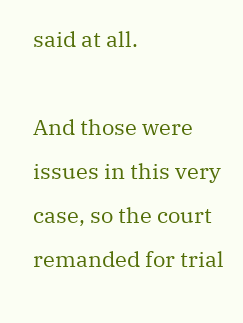said at all.

And those were issues in this very case, so the court remanded for trial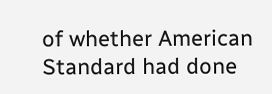of whether American Standard had done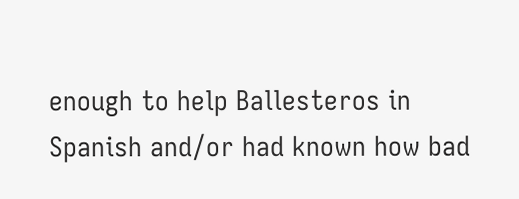enough to help Ballesteros in Spanish and/or had known how bad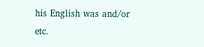his English was and/or etc.